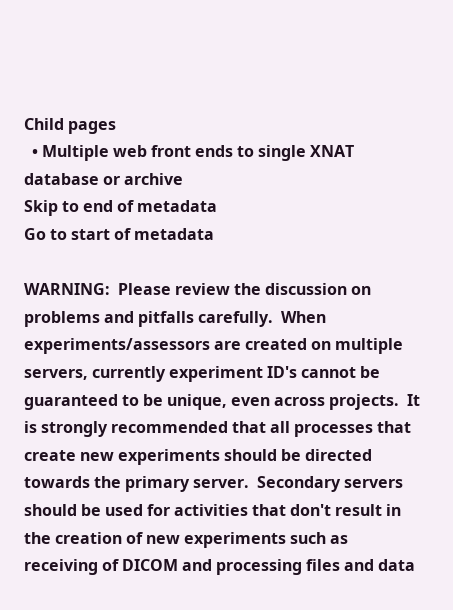Child pages
  • Multiple web front ends to single XNAT database or archive
Skip to end of metadata
Go to start of metadata

WARNING:  Please review the discussion on problems and pitfalls carefully.  When experiments/assessors are created on multiple servers, currently experiment ID's cannot be guaranteed to be unique, even across projects.  It is strongly recommended that all processes that create new experiments should be directed towards the primary server.  Secondary servers should be used for activities that don't result in the creation of new experiments such as receiving of DICOM and processing files and data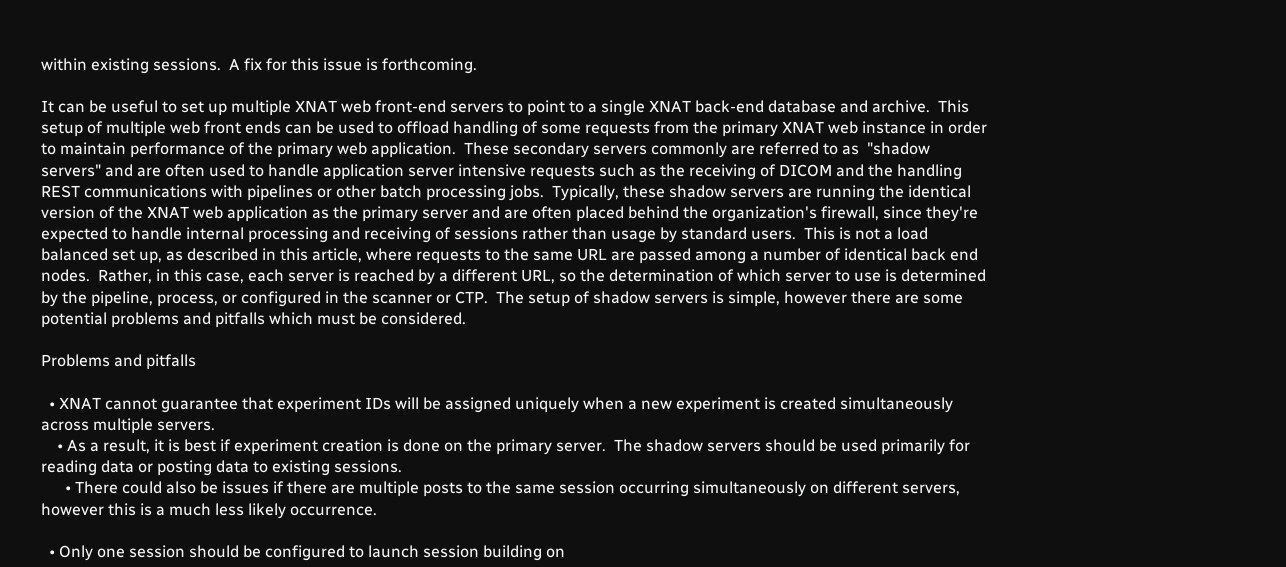within existing sessions.  A fix for this issue is forthcoming.

It can be useful to set up multiple XNAT web front-end servers to point to a single XNAT back-end database and archive.  This setup of multiple web front ends can be used to offload handling of some requests from the primary XNAT web instance in order to maintain performance of the primary web application.  These secondary servers commonly are referred to as  "shadow servers" and are often used to handle application server intensive requests such as the receiving of DICOM and the handling REST communications with pipelines or other batch processing jobs.  Typically, these shadow servers are running the identical version of the XNAT web application as the primary server and are often placed behind the organization's firewall, since they're expected to handle internal processing and receiving of sessions rather than usage by standard users.  This is not a load balanced set up, as described in this article, where requests to the same URL are passed among a number of identical back end nodes.  Rather, in this case, each server is reached by a different URL, so the determination of which server to use is determined by the pipeline, process, or configured in the scanner or CTP.  The setup of shadow servers is simple, however there are some potential problems and pitfalls which must be considered.

Problems and pitfalls

  • XNAT cannot guarantee that experiment IDs will be assigned uniquely when a new experiment is created simultaneously across multiple servers.
    • As a result, it is best if experiment creation is done on the primary server.  The shadow servers should be used primarily for reading data or posting data to existing sessions.
      • There could also be issues if there are multiple posts to the same session occurring simultaneously on different servers, however this is a much less likely occurrence.

  • Only one session should be configured to launch session building on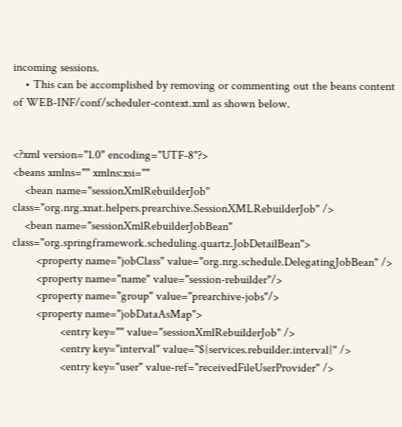incoming sessions.
    • This can be accomplished by removing or commenting out the beans content of WEB-INF/conf/scheduler-context.xml as shown below.


<?xml version="1.0" encoding="UTF-8"?>
<beans xmlns="" xmlns:xsi=""
    <bean name="sessionXmlRebuilderJob" class="org.nrg.xnat.helpers.prearchive.SessionXMLRebuilderJob" />
    <bean name="sessionXmlRebuilderJobBean" class="org.springframework.scheduling.quartz.JobDetailBean">
        <property name="jobClass" value="org.nrg.schedule.DelegatingJobBean" />
        <property name="name" value="session-rebuilder"/>
        <property name="group" value="prearchive-jobs"/>
        <property name="jobDataAsMap">
                <entry key="" value="sessionXmlRebuilderJob" />
                <entry key="interval" value="${services.rebuilder.interval}" />
                <entry key="user" value-ref="receivedFileUserProvider" />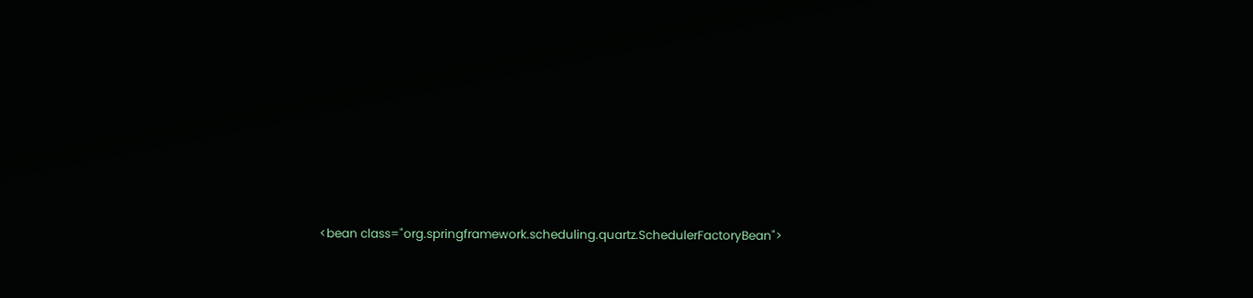<bean class="org.springframework.scheduling.quartz.SchedulerFactoryBean">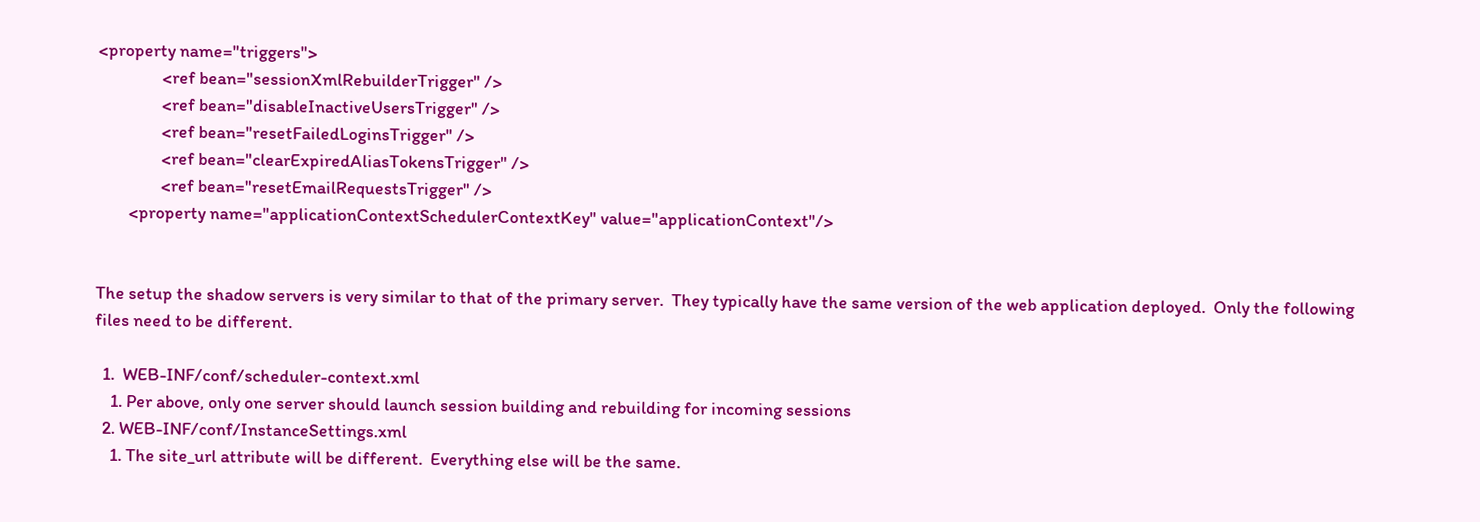<property name="triggers">
                <ref bean="sessionXmlRebuilderTrigger" />
                <ref bean="disableInactiveUsersTrigger" />
                <ref bean="resetFailedLoginsTrigger" />
                <ref bean="clearExpiredAliasTokensTrigger" />
                <ref bean="resetEmailRequestsTrigger" />
        <property name="applicationContextSchedulerContextKey" value="applicationContext"/>


The setup the shadow servers is very similar to that of the primary server.  They typically have the same version of the web application deployed.  Only the following files need to be different.

  1.  WEB-INF/conf/scheduler-context.xml
    1. Per above, only one server should launch session building and rebuilding for incoming sessions
  2. WEB-INF/conf/InstanceSettings.xml
    1. The site_url attribute will be different.  Everything else will be the same.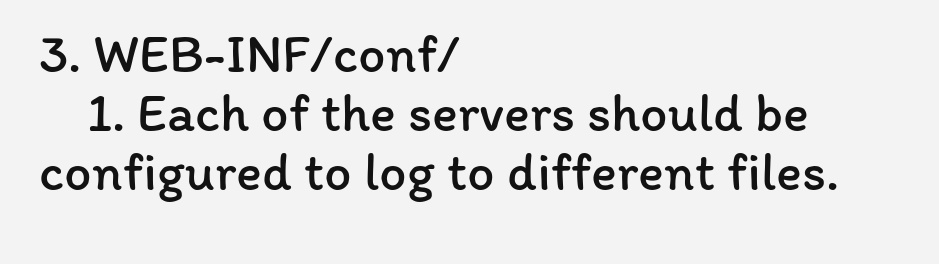3. WEB-INF/conf/
    1. Each of the servers should be configured to log to different files.